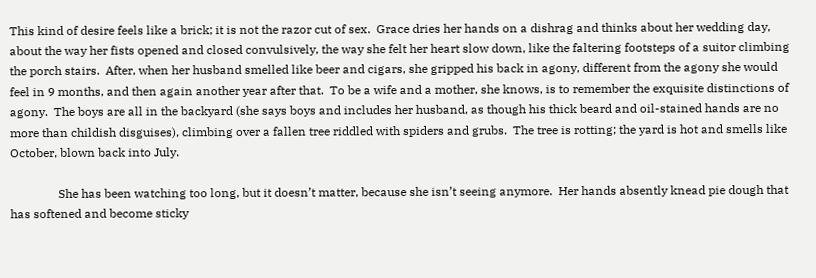This kind of desire feels like a brick; it is not the razor cut of sex.  Grace dries her hands on a dishrag and thinks about her wedding day, about the way her fists opened and closed convulsively, the way she felt her heart slow down, like the faltering footsteps of a suitor climbing the porch stairs.  After, when her husband smelled like beer and cigars, she gripped his back in agony, different from the agony she would feel in 9 months, and then again another year after that.  To be a wife and a mother, she knows, is to remember the exquisite distinctions of agony.  The boys are all in the backyard (she says boys and includes her husband, as though his thick beard and oil-stained hands are no more than childish disguises), climbing over a fallen tree riddled with spiders and grubs.  The tree is rotting; the yard is hot and smells like October, blown back into July.

                She has been watching too long, but it doesn’t matter, because she isn’t seeing anymore.  Her hands absently knead pie dough that has softened and become sticky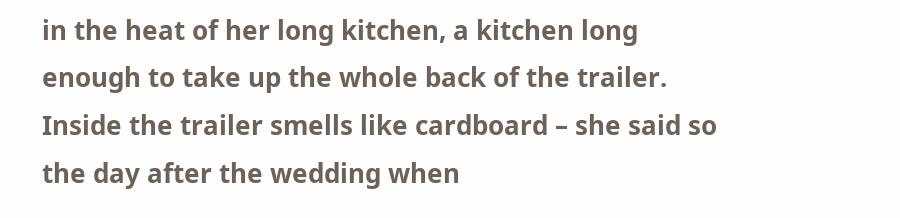in the heat of her long kitchen, a kitchen long enough to take up the whole back of the trailer.  Inside the trailer smells like cardboard – she said so the day after the wedding when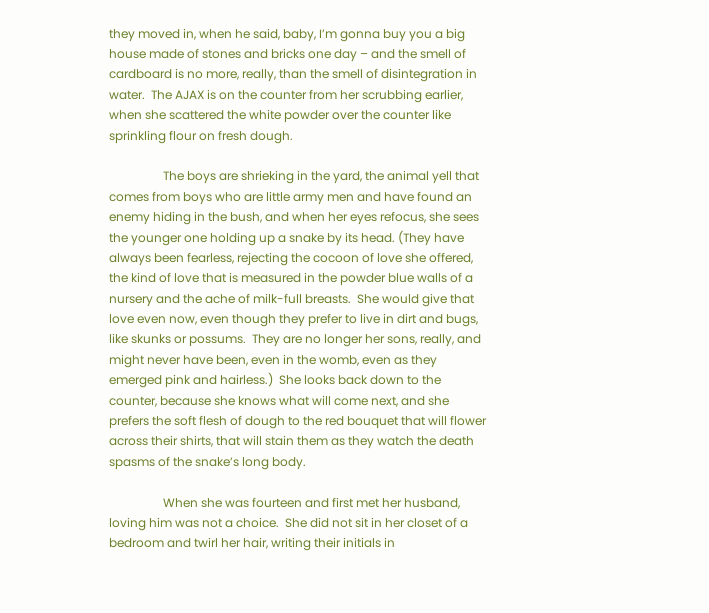they moved in, when he said, baby, I’m gonna buy you a big house made of stones and bricks one day – and the smell of cardboard is no more, really, than the smell of disintegration in water.  The AJAX is on the counter from her scrubbing earlier, when she scattered the white powder over the counter like sprinkling flour on fresh dough.

                  The boys are shrieking in the yard, the animal yell that comes from boys who are little army men and have found an enemy hiding in the bush, and when her eyes refocus, she sees the younger one holding up a snake by its head. (They have always been fearless, rejecting the cocoon of love she offered, the kind of love that is measured in the powder blue walls of a nursery and the ache of milk-full breasts.  She would give that love even now, even though they prefer to live in dirt and bugs, like skunks or possums.  They are no longer her sons, really, and might never have been, even in the womb, even as they emerged pink and hairless.)  She looks back down to the counter, because she knows what will come next, and she prefers the soft flesh of dough to the red bouquet that will flower across their shirts, that will stain them as they watch the death spasms of the snake’s long body.

                  When she was fourteen and first met her husband, loving him was not a choice.  She did not sit in her closet of a bedroom and twirl her hair, writing their initials in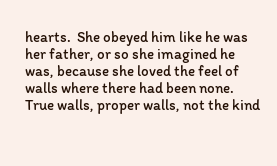hearts.  She obeyed him like he was her father, or so she imagined he was, because she loved the feel of walls where there had been none.  True walls, proper walls, not the kind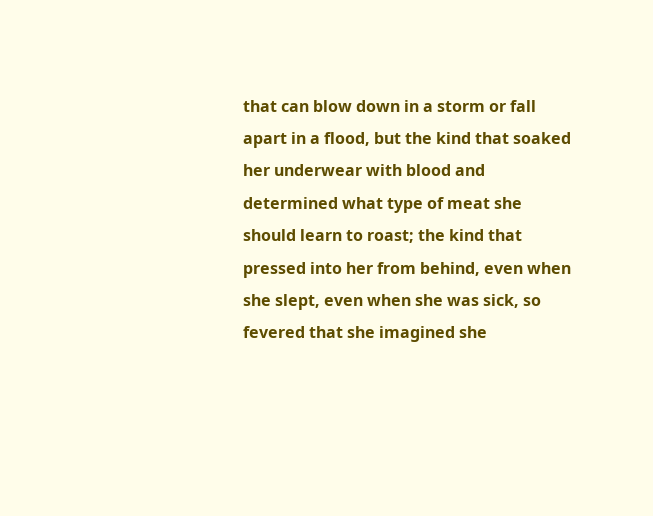that can blow down in a storm or fall apart in a flood, but the kind that soaked her underwear with blood and determined what type of meat she should learn to roast; the kind that pressed into her from behind, even when she slept, even when she was sick, so fevered that she imagined she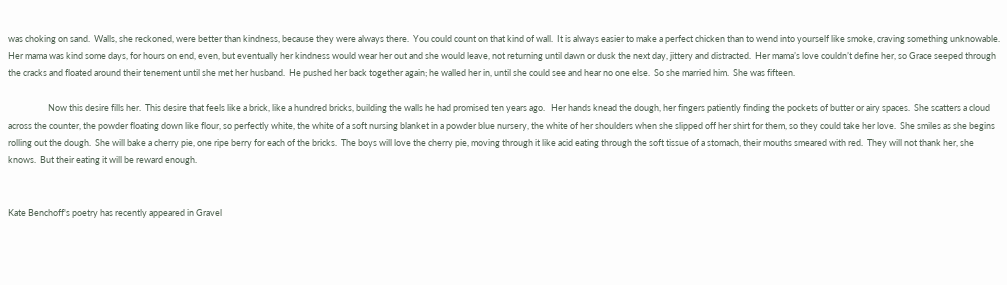was choking on sand.  Walls, she reckoned, were better than kindness, because they were always there.  You could count on that kind of wall.  It is always easier to make a perfect chicken than to wend into yourself like smoke, craving something unknowable.   Her mama was kind some days, for hours on end, even, but eventually her kindness would wear her out and she would leave, not returning until dawn or dusk the next day, jittery and distracted.  Her mama’s love couldn’t define her, so Grace seeped through the cracks and floated around their tenement until she met her husband.  He pushed her back together again; he walled her in, until she could see and hear no one else.  So she married him.  She was fifteen.

                    Now this desire fills her.  This desire that feels like a brick, like a hundred bricks, building the walls he had promised ten years ago.   Her hands knead the dough, her fingers patiently finding the pockets of butter or airy spaces.  She scatters a cloud across the counter, the powder floating down like flour, so perfectly white, the white of a soft nursing blanket in a powder blue nursery, the white of her shoulders when she slipped off her shirt for them, so they could take her love.  She smiles as she begins rolling out the dough.  She will bake a cherry pie, one ripe berry for each of the bricks.  The boys will love the cherry pie, moving through it like acid eating through the soft tissue of a stomach, their mouths smeared with red.  They will not thank her, she knows.  But their eating it will be reward enough.


Kate Benchoff's poetry has recently appeared in Gravel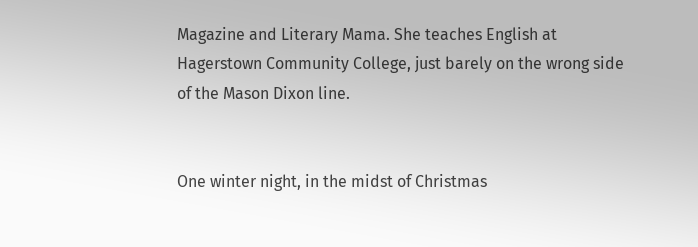Magazine and Literary Mama. She teaches English at Hagerstown Community College, just barely on the wrong side of the Mason Dixon line.


One winter night, in the midst of Christmas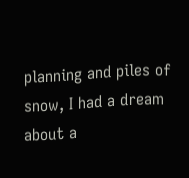planning and piles of snow, I had a dream about a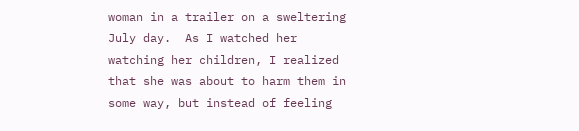woman in a trailer on a sweltering July day.  As I watched her watching her children, I realized that she was about to harm them in some way, but instead of feeling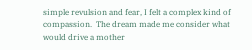simple revulsion and fear, I felt a complex kind of compassion.  The dream made me consider what would drive a mother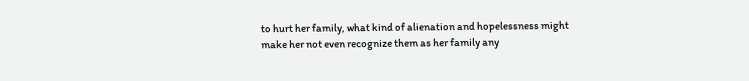to hurt her family, what kind of alienation and hopelessness might make her not even recognize them as her family any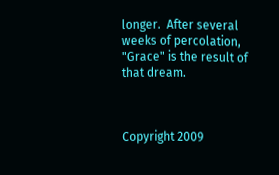longer.  After several weeks of percolation, "Grace" is the result of that dream.



Copyright 2009